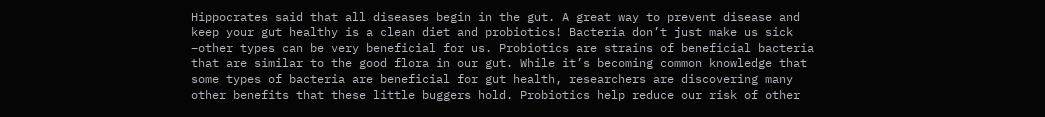Hippocrates said that all diseases begin in the gut. A great way to prevent disease and keep your gut healthy is a clean diet and probiotics! Bacteria don’t just make us sick –other types can be very beneficial for us. Probiotics are strains of beneficial bacteria that are similar to the good flora in our gut. While it’s becoming common knowledge that some types of bacteria are beneficial for gut health, researchers are discovering many other benefits that these little buggers hold. Probiotics help reduce our risk of other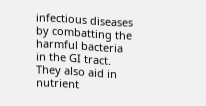infectious diseases by combatting the harmful bacteria in the GI tract. They also aid in nutrient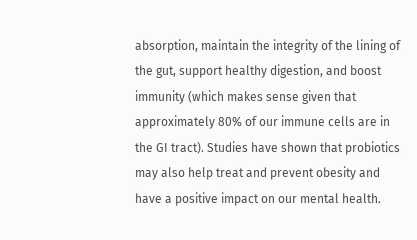absorption, maintain the integrity of the lining of the gut, support healthy digestion, and boost immunity (which makes sense given that approximately 80% of our immune cells are in the GI tract). Studies have shown that probiotics may also help treat and prevent obesity and have a positive impact on our mental health.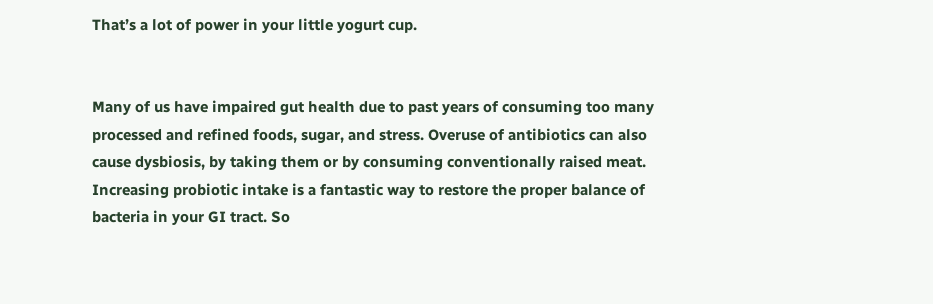That’s a lot of power in your little yogurt cup.


Many of us have impaired gut health due to past years of consuming too many processed and refined foods, sugar, and stress. Overuse of antibiotics can also cause dysbiosis, by taking them or by consuming conventionally raised meat. Increasing probiotic intake is a fantastic way to restore the proper balance of bacteria in your GI tract. So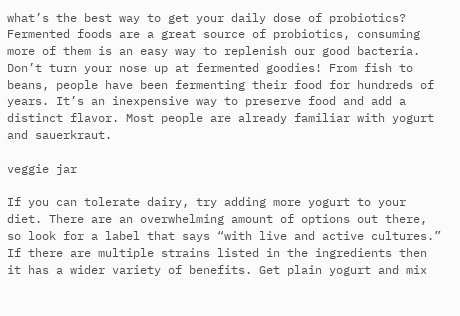what’s the best way to get your daily dose of probiotics? Fermented foods are a great source of probiotics, consuming more of them is an easy way to replenish our good bacteria. Don’t turn your nose up at fermented goodies! From fish to beans, people have been fermenting their food for hundreds of years. It’s an inexpensive way to preserve food and add a distinct flavor. Most people are already familiar with yogurt and sauerkraut.

veggie jar

If you can tolerate dairy, try adding more yogurt to your diet. There are an overwhelming amount of options out there, so look for a label that says “with live and active cultures.” If there are multiple strains listed in the ingredients then it has a wider variety of benefits. Get plain yogurt and mix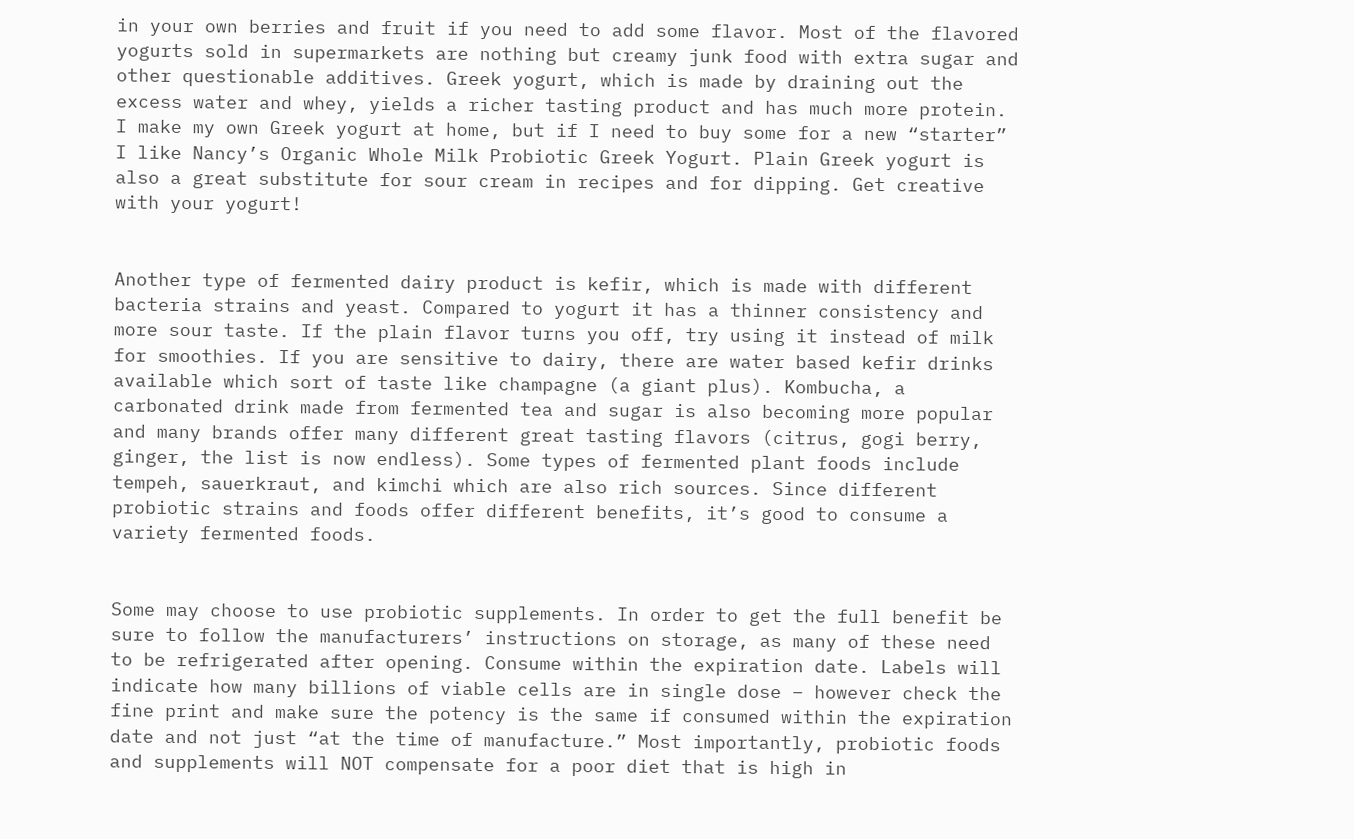in your own berries and fruit if you need to add some flavor. Most of the flavored yogurts sold in supermarkets are nothing but creamy junk food with extra sugar and other questionable additives. Greek yogurt, which is made by draining out the excess water and whey, yields a richer tasting product and has much more protein. I make my own Greek yogurt at home, but if I need to buy some for a new “starter” I like Nancy’s Organic Whole Milk Probiotic Greek Yogurt. Plain Greek yogurt is also a great substitute for sour cream in recipes and for dipping. Get creative with your yogurt!


Another type of fermented dairy product is kefir, which is made with different bacteria strains and yeast. Compared to yogurt it has a thinner consistency and more sour taste. If the plain flavor turns you off, try using it instead of milk for smoothies. If you are sensitive to dairy, there are water based kefir drinks available which sort of taste like champagne (a giant plus). Kombucha, a carbonated drink made from fermented tea and sugar is also becoming more popular and many brands offer many different great tasting flavors (citrus, gogi berry, ginger, the list is now endless). Some types of fermented plant foods include tempeh, sauerkraut, and kimchi which are also rich sources. Since different probiotic strains and foods offer different benefits, it’s good to consume a variety fermented foods.


Some may choose to use probiotic supplements. In order to get the full benefit be sure to follow the manufacturers’ instructions on storage, as many of these need to be refrigerated after opening. Consume within the expiration date. Labels will indicate how many billions of viable cells are in single dose – however check the fine print and make sure the potency is the same if consumed within the expiration date and not just “at the time of manufacture.” Most importantly, probiotic foods and supplements will NOT compensate for a poor diet that is high in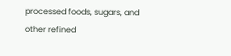processed foods, sugars, and other refined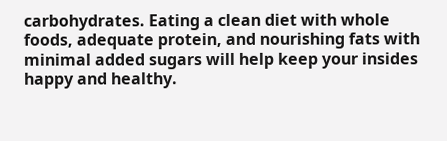carbohydrates. Eating a clean diet with whole foods, adequate protein, and nourishing fats with minimal added sugars will help keep your insides happy and healthy.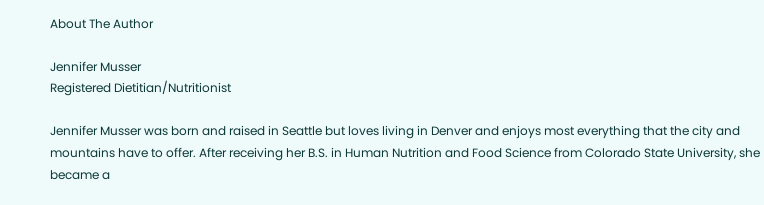About The Author

Jennifer Musser
Registered Dietitian/Nutritionist

Jennifer Musser was born and raised in Seattle but loves living in Denver and enjoys most everything that the city and mountains have to offer. After receiving her B.S. in Human Nutrition and Food Science from Colorado State University, she became a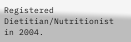Registered Dietitian/Nutritionist in 2004.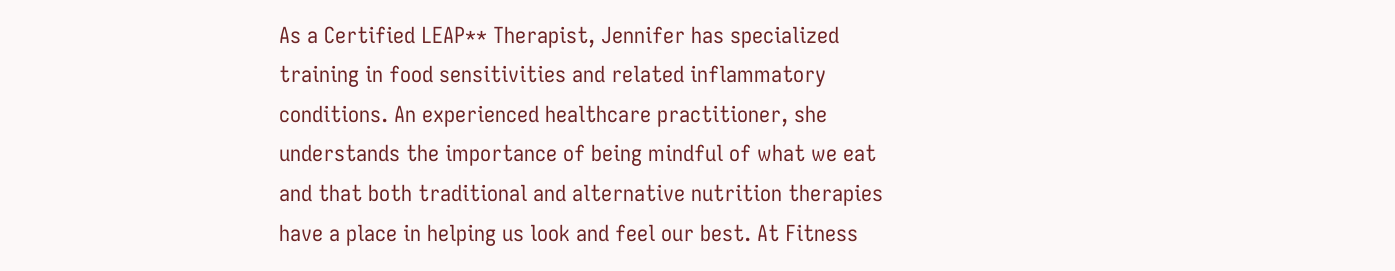As a Certified LEAP** Therapist, Jennifer has specialized training in food sensitivities and related inflammatory conditions. An experienced healthcare practitioner, she understands the importance of being mindful of what we eat and that both traditional and alternative nutrition therapies have a place in helping us look and feel our best. At Fitness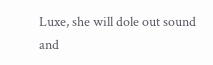Luxe, she will dole out sound and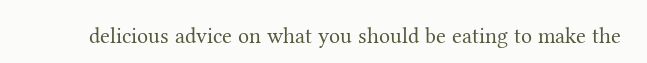delicious advice on what you should be eating to make the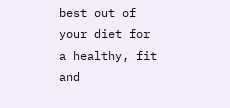best out of your diet for a healthy, fit and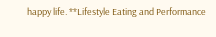happy life. **Lifestyle Eating and Performance